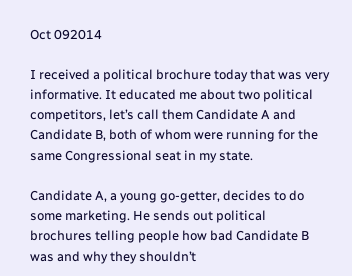Oct 092014

I received a political brochure today that was very informative. It educated me about two political competitors, let’s call them Candidate A and Candidate B, both of whom were running for the same Congressional seat in my state.

Candidate A, a young go-getter, decides to do some marketing. He sends out political brochures telling people how bad Candidate B was and why they shouldn’t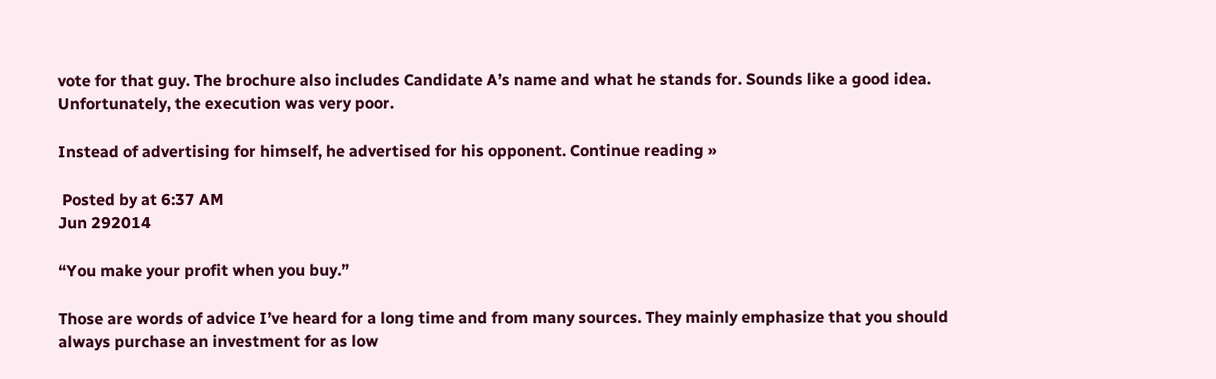vote for that guy. The brochure also includes Candidate A’s name and what he stands for. Sounds like a good idea. Unfortunately, the execution was very poor.

Instead of advertising for himself, he advertised for his opponent. Continue reading »

 Posted by at 6:37 AM
Jun 292014

“You make your profit when you buy.”

Those are words of advice I’ve heard for a long time and from many sources. They mainly emphasize that you should always purchase an investment for as low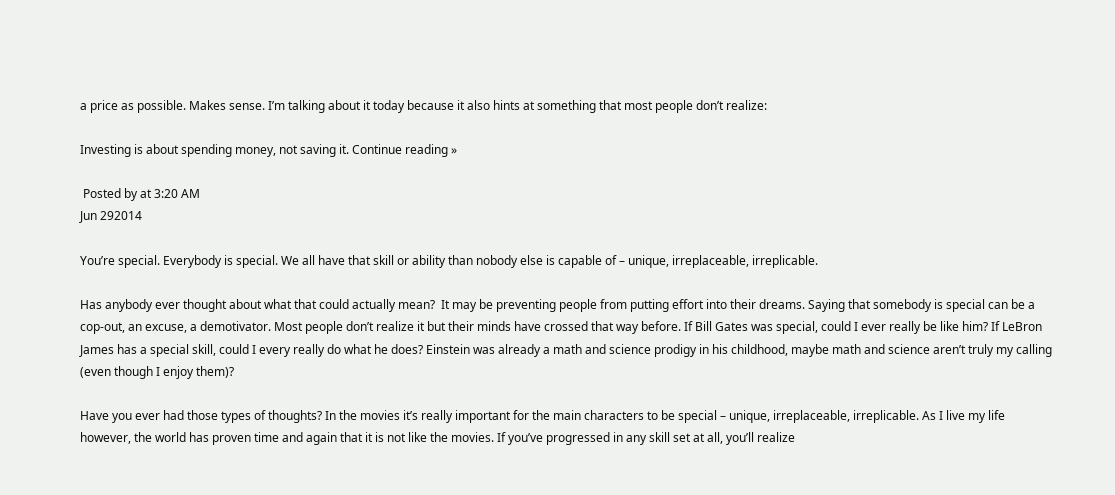a price as possible. Makes sense. I’m talking about it today because it also hints at something that most people don’t realize:

Investing is about spending money, not saving it. Continue reading »

 Posted by at 3:20 AM
Jun 292014

You’re special. Everybody is special. We all have that skill or ability than nobody else is capable of – unique, irreplaceable, irreplicable.

Has anybody ever thought about what that could actually mean?  It may be preventing people from putting effort into their dreams. Saying that somebody is special can be a cop-out, an excuse, a demotivator. Most people don’t realize it but their minds have crossed that way before. If Bill Gates was special, could I ever really be like him? If LeBron James has a special skill, could I every really do what he does? Einstein was already a math and science prodigy in his childhood, maybe math and science aren’t truly my calling (even though I enjoy them)?

Have you ever had those types of thoughts? In the movies it’s really important for the main characters to be special – unique, irreplaceable, irreplicable. As I live my life however, the world has proven time and again that it is not like the movies. If you’ve progressed in any skill set at all, you’ll realize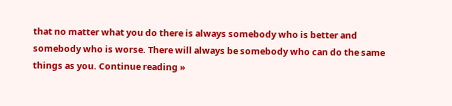that no matter what you do there is always somebody who is better and somebody who is worse. There will always be somebody who can do the same things as you. Continue reading »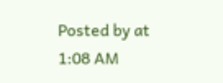Posted by at 1:08 AM